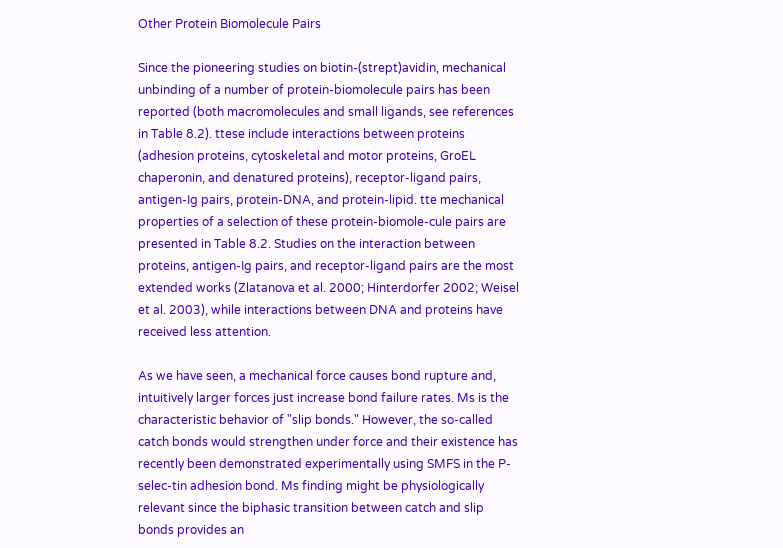Other Protein Biomolecule Pairs

Since the pioneering studies on biotin-(strept)avidin, mechanical unbinding of a number of protein-biomolecule pairs has been reported (both macromolecules and small ligands, see references in Table 8.2). ttese include interactions between proteins (adhesion proteins, cytoskeletal and motor proteins, GroEL chaperonin, and denatured proteins), receptor-ligand pairs, antigen-Ig pairs, protein-DNA, and protein-lipid. tte mechanical properties of a selection of these protein-biomole-cule pairs are presented in Table 8.2. Studies on the interaction between proteins, antigen-Ig pairs, and receptor-ligand pairs are the most extended works (Zlatanova et al. 2000; Hinterdorfer 2002; Weisel et al. 2003), while interactions between DNA and proteins have received less attention.

As we have seen, a mechanical force causes bond rupture and, intuitively larger forces just increase bond failure rates. Ms is the characteristic behavior of "slip bonds." However, the so-called catch bonds would strengthen under force and their existence has recently been demonstrated experimentally using SMFS in the P-selec-tin adhesion bond. Ms finding might be physiologically relevant since the biphasic transition between catch and slip bonds provides an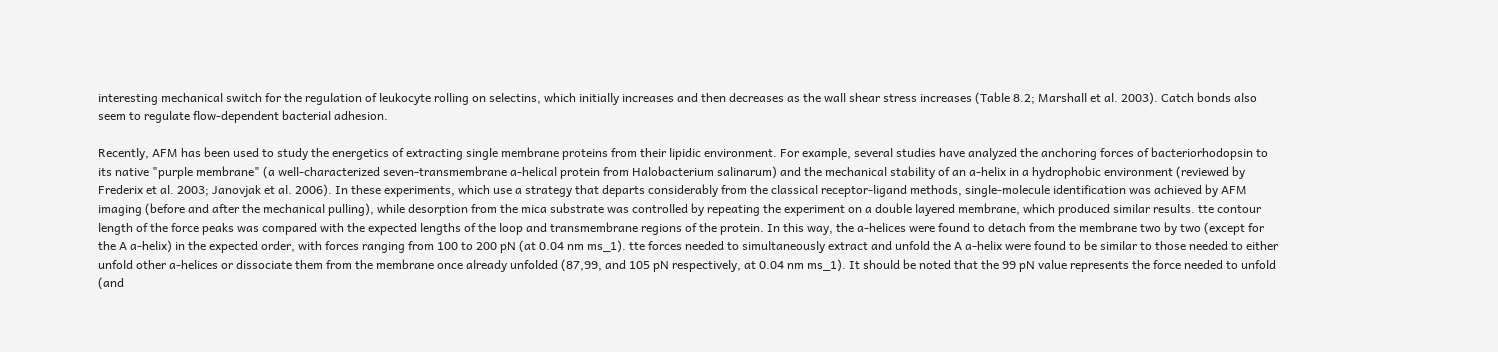interesting mechanical switch for the regulation of leukocyte rolling on selectins, which initially increases and then decreases as the wall shear stress increases (Table 8.2; Marshall et al. 2003). Catch bonds also seem to regulate flow-dependent bacterial adhesion.

Recently, AFM has been used to study the energetics of extracting single membrane proteins from their lipidic environment. For example, several studies have analyzed the anchoring forces of bacteriorhodopsin to its native "purple membrane" (a well-characterized seven-transmembrane a-helical protein from Halobacterium salinarum) and the mechanical stability of an a-helix in a hydrophobic environment (reviewed by Frederix et al. 2003; Janovjak et al. 2006). In these experiments, which use a strategy that departs considerably from the classical receptor-ligand methods, single-molecule identification was achieved by AFM imaging (before and after the mechanical pulling), while desorption from the mica substrate was controlled by repeating the experiment on a double layered membrane, which produced similar results. tte contour length of the force peaks was compared with the expected lengths of the loop and transmembrane regions of the protein. In this way, the a-helices were found to detach from the membrane two by two (except for the A a-helix) in the expected order, with forces ranging from 100 to 200 pN (at 0.04 nm ms_1). tte forces needed to simultaneously extract and unfold the A a-helix were found to be similar to those needed to either unfold other a-helices or dissociate them from the membrane once already unfolded (87,99, and 105 pN respectively, at 0.04 nm ms_1). It should be noted that the 99 pN value represents the force needed to unfold (and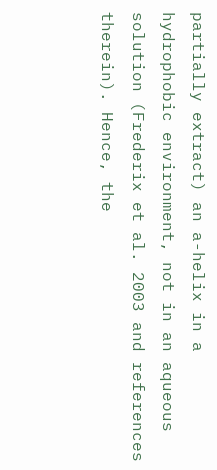partially extract) an a-helix in a hydrophobic environment, not in an aqueous solution (Frederix et al. 2003 and references therein). Hence, the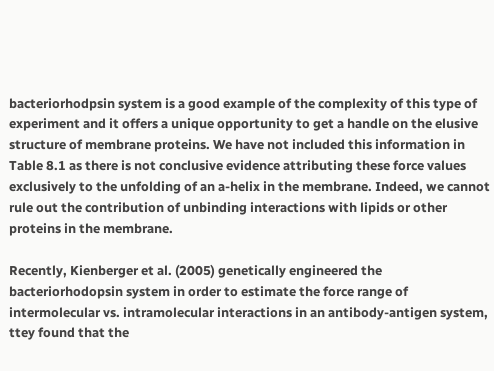bacteriorhodpsin system is a good example of the complexity of this type of experiment and it offers a unique opportunity to get a handle on the elusive structure of membrane proteins. We have not included this information in Table 8.1 as there is not conclusive evidence attributing these force values exclusively to the unfolding of an a-helix in the membrane. Indeed, we cannot rule out the contribution of unbinding interactions with lipids or other proteins in the membrane.

Recently, Kienberger et al. (2005) genetically engineered the bacteriorhodopsin system in order to estimate the force range of intermolecular vs. intramolecular interactions in an antibody-antigen system, ttey found that the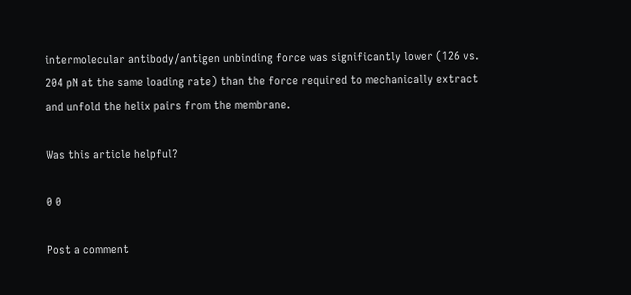intermolecular antibody/antigen unbinding force was significantly lower (126 vs. 204 pN at the same loading rate) than the force required to mechanically extract and unfold the helix pairs from the membrane.

Was this article helpful?

0 0

Post a comment